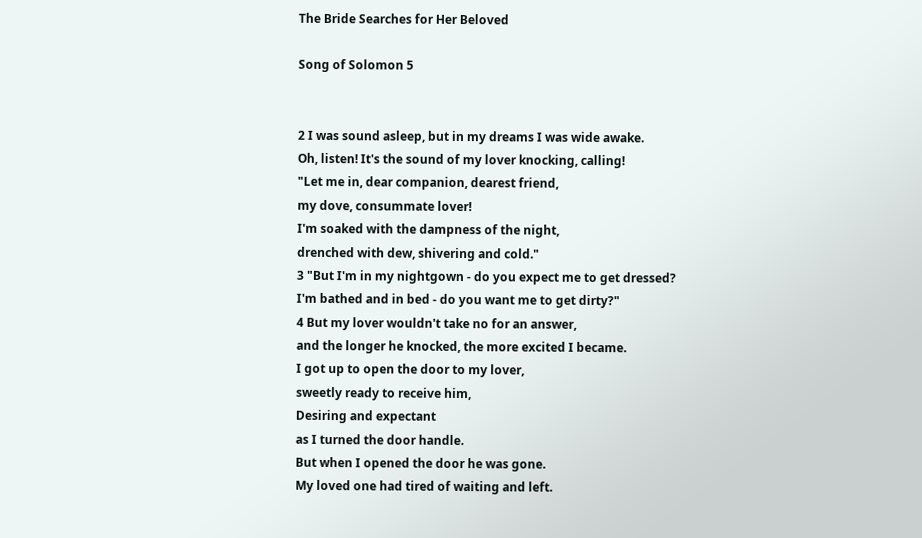The Bride Searches for Her Beloved

Song of Solomon 5


2 I was sound asleep, but in my dreams I was wide awake.
Oh, listen! It's the sound of my lover knocking, calling!
"Let me in, dear companion, dearest friend,
my dove, consummate lover!
I'm soaked with the dampness of the night,
drenched with dew, shivering and cold."
3 "But I'm in my nightgown - do you expect me to get dressed?
I'm bathed and in bed - do you want me to get dirty?"
4 But my lover wouldn't take no for an answer,
and the longer he knocked, the more excited I became.
I got up to open the door to my lover,
sweetly ready to receive him,
Desiring and expectant
as I turned the door handle.
But when I opened the door he was gone.
My loved one had tired of waiting and left.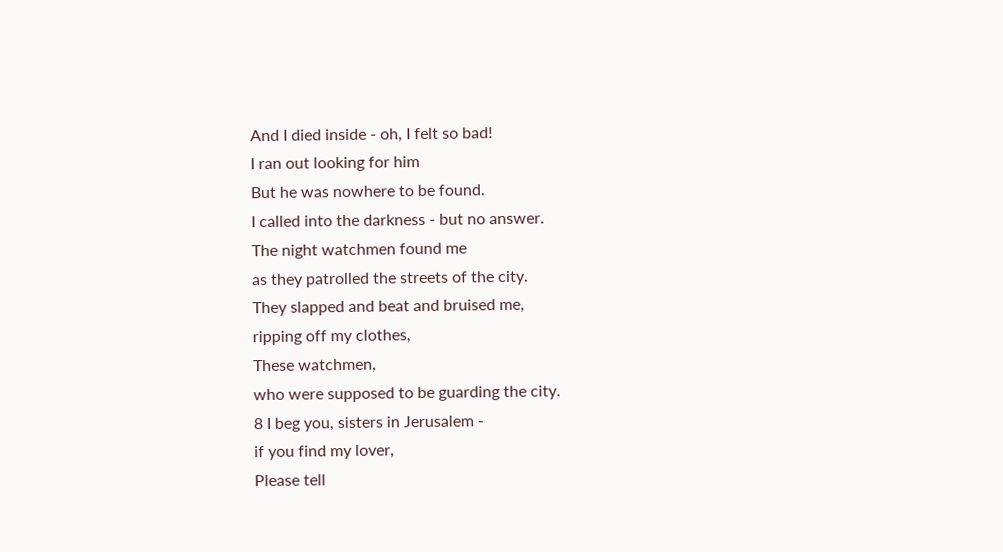And I died inside - oh, I felt so bad!
I ran out looking for him
But he was nowhere to be found.
I called into the darkness - but no answer.
The night watchmen found me
as they patrolled the streets of the city.
They slapped and beat and bruised me,
ripping off my clothes,
These watchmen,
who were supposed to be guarding the city.
8 I beg you, sisters in Jerusalem -
if you find my lover,
Please tell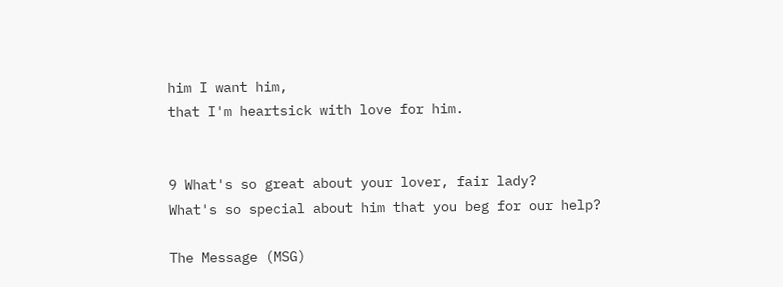him I want him,
that I'm heartsick with love for him.


9 What's so great about your lover, fair lady?
What's so special about him that you beg for our help?

The Message (MSG)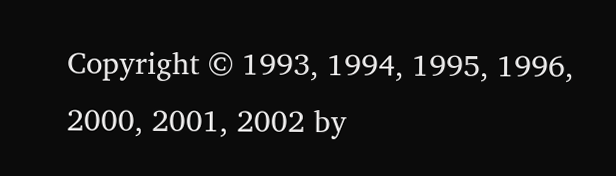Copyright © 1993, 1994, 1995, 1996, 2000, 2001, 2002 by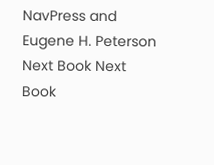NavPress and Eugene H. Peterson
Next Book Next Book